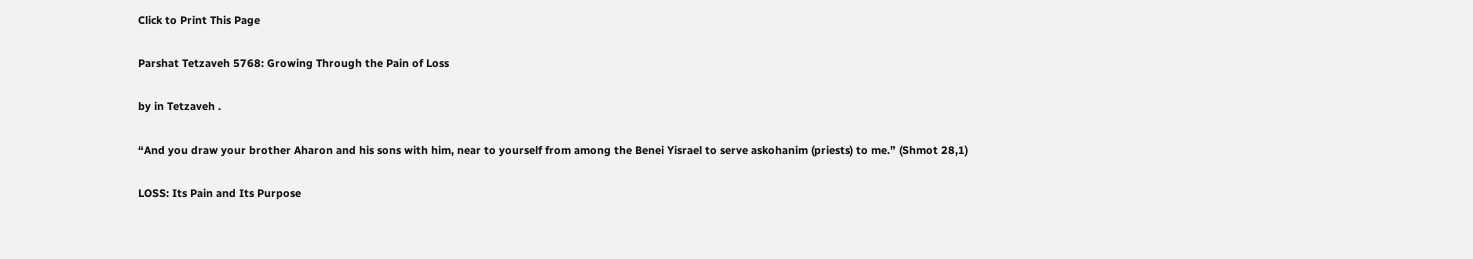Click to Print This Page

Parshat Tetzaveh 5768: Growing Through the Pain of Loss

by in Tetzaveh .

“And you draw your brother Aharon and his sons with him, near to yourself from among the Benei Yisrael to serve askohanim (priests) to me.” (Shmot 28,1)

LOSS: Its Pain and Its Purpose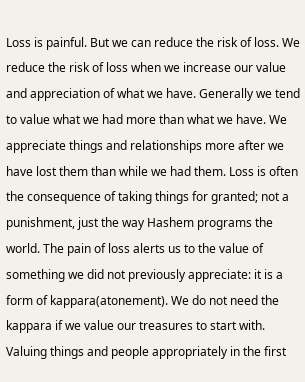Loss is painful. But we can reduce the risk of loss. We reduce the risk of loss when we increase our value and appreciation of what we have. Generally we tend to value what we had more than what we have. We appreciate things and relationships more after we have lost them than while we had them. Loss is often the consequence of taking things for granted; not a punishment, just the way Hashem programs the world. The pain of loss alerts us to the value of something we did not previously appreciate: it is a form of kappara(atonement). We do not need the kappara if we value our treasures to start with. Valuing things and people appropriately in the first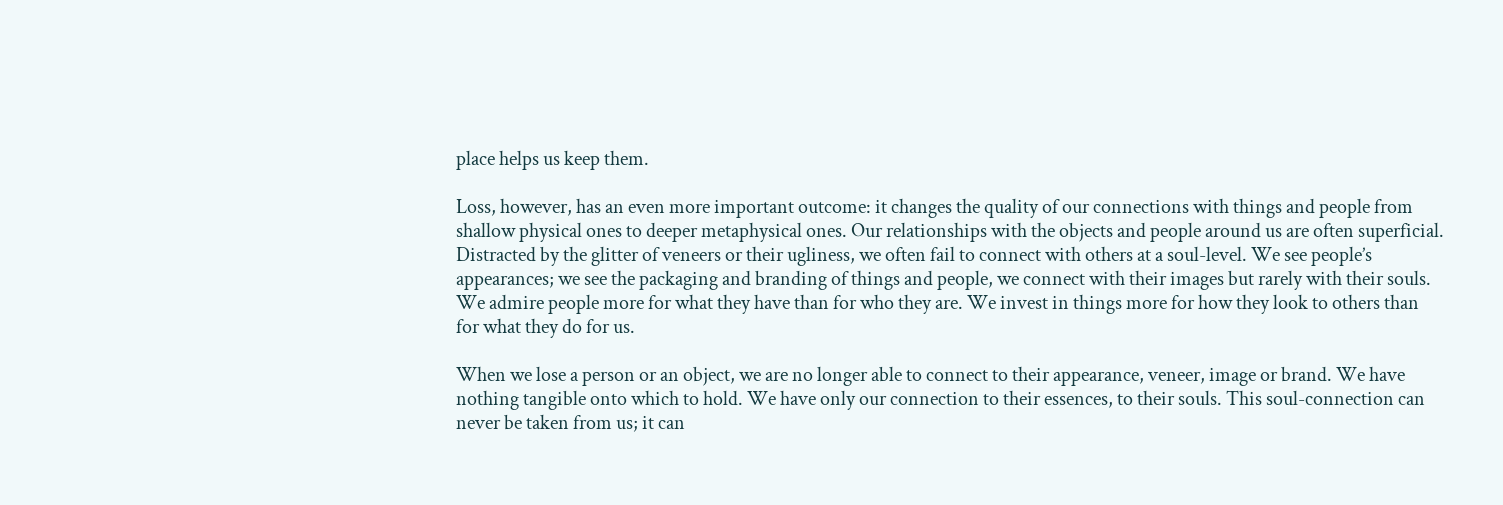place helps us keep them.

Loss, however, has an even more important outcome: it changes the quality of our connections with things and people from shallow physical ones to deeper metaphysical ones. Our relationships with the objects and people around us are often superficial. Distracted by the glitter of veneers or their ugliness, we often fail to connect with others at a soul-level. We see people’s appearances; we see the packaging and branding of things and people, we connect with their images but rarely with their souls. We admire people more for what they have than for who they are. We invest in things more for how they look to others than for what they do for us.

When we lose a person or an object, we are no longer able to connect to their appearance, veneer, image or brand. We have nothing tangible onto which to hold. We have only our connection to their essences, to their souls. This soul-connection can never be taken from us; it can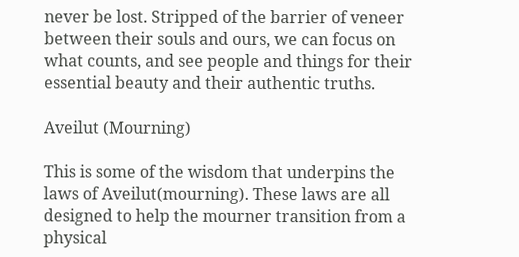never be lost. Stripped of the barrier of veneer between their souls and ours, we can focus on what counts, and see people and things for their essential beauty and their authentic truths.

Aveilut (Mourning)

This is some of the wisdom that underpins the laws of Aveilut(mourning). These laws are all designed to help the mourner transition from a physical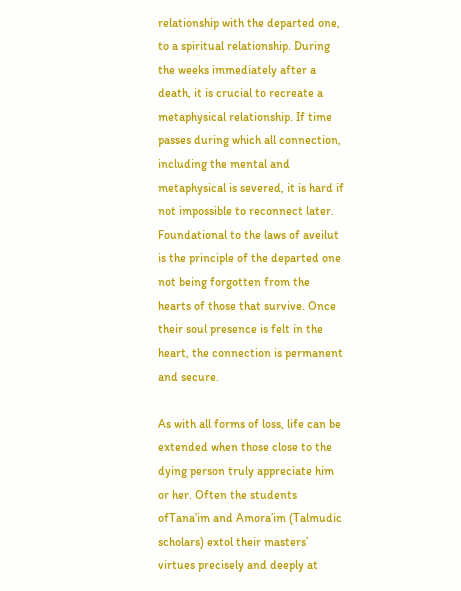relationship with the departed one, to a spiritual relationship. During the weeks immediately after a death, it is crucial to recreate a metaphysical relationship. If time passes during which all connection, including the mental and metaphysical is severed, it is hard if not impossible to reconnect later. Foundational to the laws of aveilut is the principle of the departed one not being forgotten from the hearts of those that survive. Once their soul presence is felt in the heart, the connection is permanent and secure.

As with all forms of loss, life can be extended when those close to the dying person truly appreciate him or her. Often the students ofTana’im and Amora’im (Talmudic scholars) extol their masters’ virtues precisely and deeply at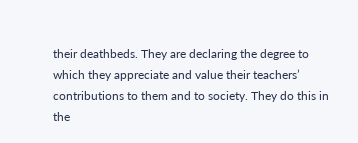their deathbeds. They are declaring the degree to which they appreciate and value their teachers’ contributions to them and to society. They do this in the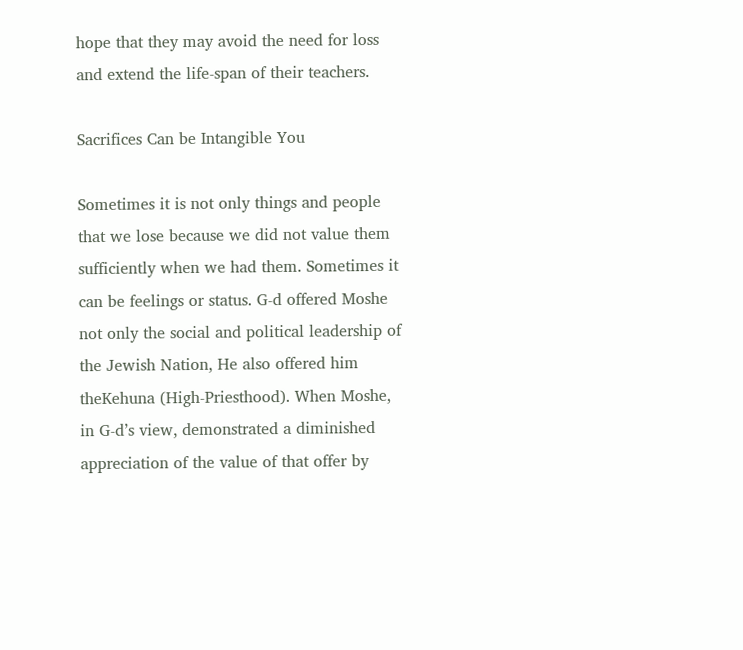hope that they may avoid the need for loss and extend the life-span of their teachers.

Sacrifices Can be Intangible You

Sometimes it is not only things and people that we lose because we did not value them sufficiently when we had them. Sometimes it can be feelings or status. G-d offered Moshe not only the social and political leadership of the Jewish Nation, He also offered him theKehuna (High-Priesthood). When Moshe, in G-d’s view, demonstrated a diminished appreciation of the value of that offer by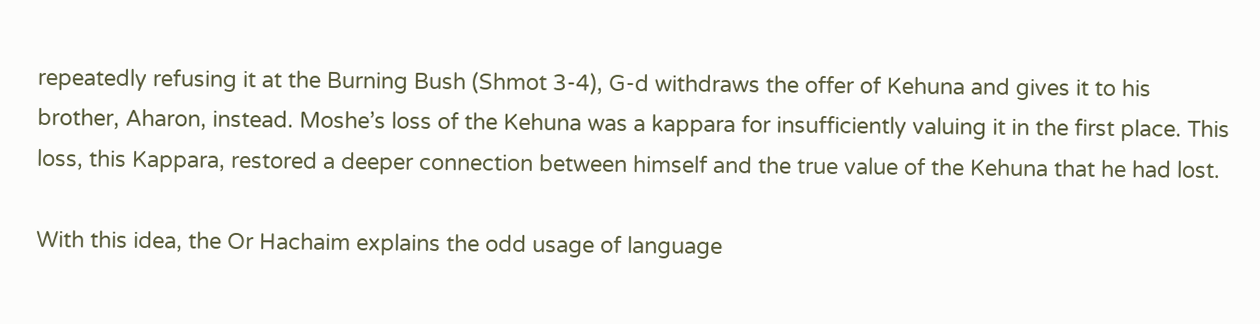repeatedly refusing it at the Burning Bush (Shmot 3-4), G-d withdraws the offer of Kehuna and gives it to his brother, Aharon, instead. Moshe’s loss of the Kehuna was a kappara for insufficiently valuing it in the first place. This loss, this Kappara, restored a deeper connection between himself and the true value of the Kehuna that he had lost.

With this idea, the Or Hachaim explains the odd usage of language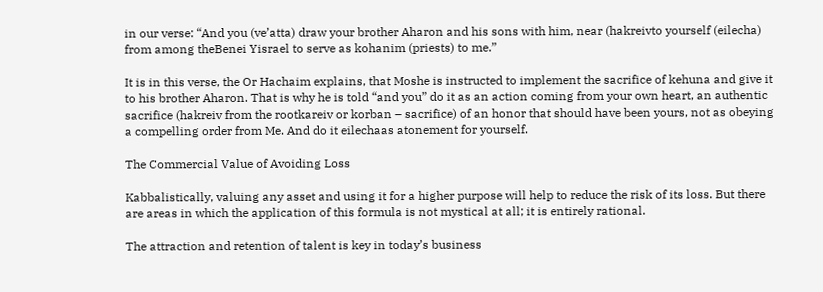in our verse: “And you (ve’atta) draw your brother Aharon and his sons with him, near (hakreivto yourself (eilecha) from among theBenei Yisrael to serve as kohanim (priests) to me.”

It is in this verse, the Or Hachaim explains, that Moshe is instructed to implement the sacrifice of kehuna and give it to his brother Aharon. That is why he is told “and you” do it as an action coming from your own heart, an authentic sacrifice (hakreiv from the rootkareiv or korban – sacrifice) of an honor that should have been yours, not as obeying a compelling order from Me. And do it eilechaas atonement for yourself.

The Commercial Value of Avoiding Loss

Kabbalistically, valuing any asset and using it for a higher purpose will help to reduce the risk of its loss. But there are areas in which the application of this formula is not mystical at all; it is entirely rational.

The attraction and retention of talent is key in today’s business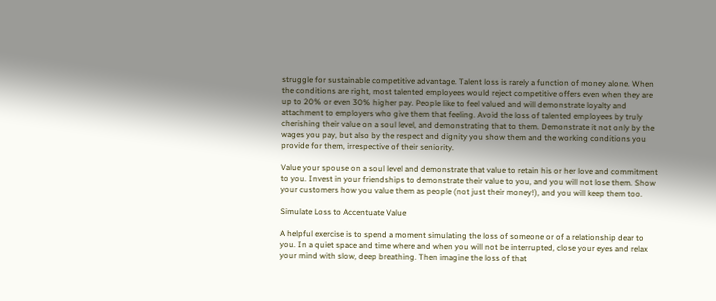struggle for sustainable competitive advantage. Talent loss is rarely a function of money alone. When the conditions are right, most talented employees would reject competitive offers even when they are up to 20% or even 30% higher pay. People like to feel valued and will demonstrate loyalty and attachment to employers who give them that feeling. Avoid the loss of talented employees by truly cherishing their value on a soul level, and demonstrating that to them. Demonstrate it not only by the wages you pay, but also by the respect and dignity you show them and the working conditions you provide for them, irrespective of their seniority.

Value your spouse on a soul level and demonstrate that value to retain his or her love and commitment to you. Invest in your friendships to demonstrate their value to you, and you will not lose them. Show your customers how you value them as people (not just their money!), and you will keep them too.

Simulate Loss to Accentuate Value

A helpful exercise is to spend a moment simulating the loss of someone or of a relationship dear to you. In a quiet space and time where and when you will not be interrupted, close your eyes and relax your mind with slow, deep breathing. Then imagine the loss of that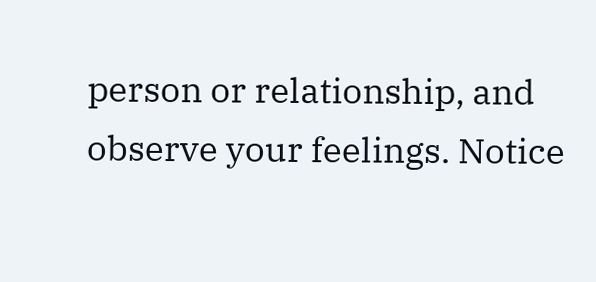person or relationship, and observe your feelings. Notice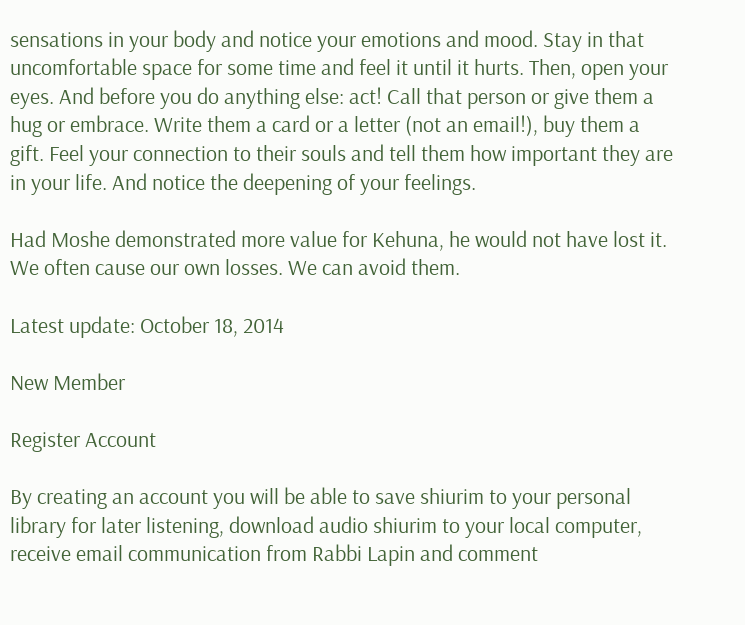sensations in your body and notice your emotions and mood. Stay in that uncomfortable space for some time and feel it until it hurts. Then, open your eyes. And before you do anything else: act! Call that person or give them a hug or embrace. Write them a card or a letter (not an email!), buy them a gift. Feel your connection to their souls and tell them how important they are in your life. And notice the deepening of your feelings.

Had Moshe demonstrated more value for Kehuna, he would not have lost it. We often cause our own losses. We can avoid them.

Latest update: October 18, 2014

New Member

Register Account

By creating an account you will be able to save shiurim to your personal library for later listening, download audio shiurim to your local computer, receive email communication from Rabbi Lapin and comment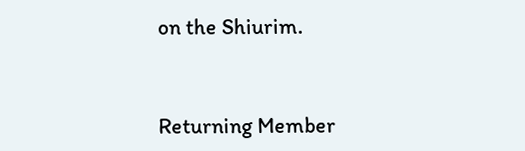on the Shiurim.


Returning Member